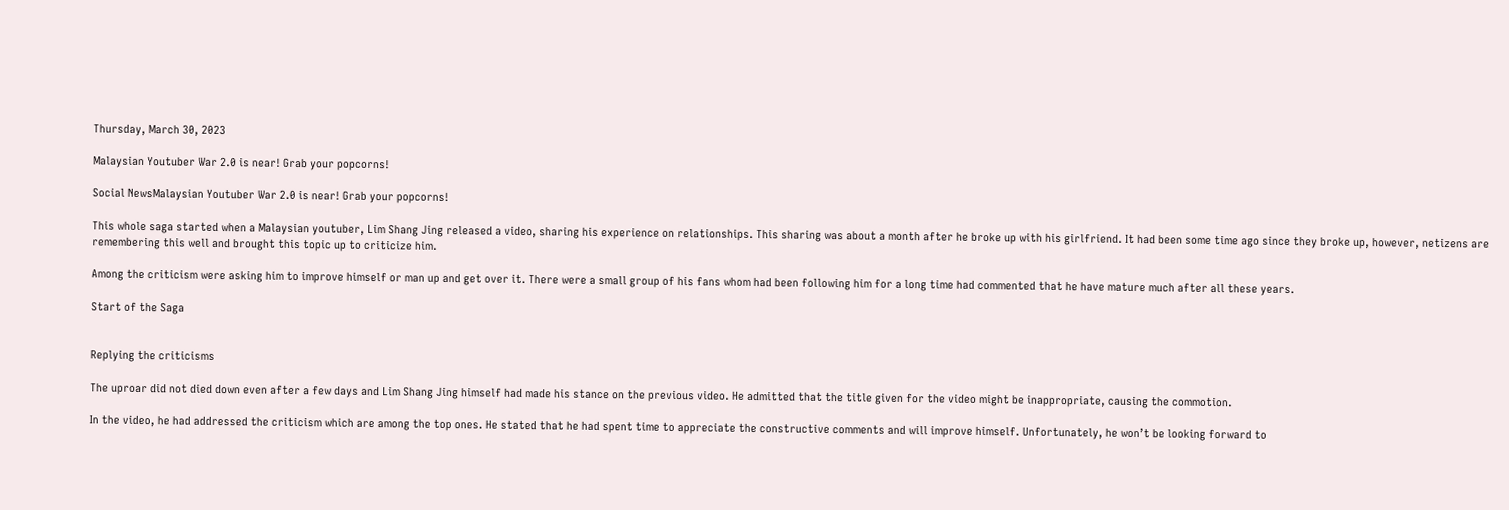Thursday, March 30, 2023

Malaysian Youtuber War 2.0 is near! Grab your popcorns!

Social NewsMalaysian Youtuber War 2.0 is near! Grab your popcorns!

This whole saga started when a Malaysian youtuber, Lim Shang Jing released a video, sharing his experience on relationships. This sharing was about a month after he broke up with his girlfriend. It had been some time ago since they broke up, however, netizens are remembering this well and brought this topic up to criticize him.

Among the criticism were asking him to improve himself or man up and get over it. There were a small group of his fans whom had been following him for a long time had commented that he have mature much after all these years.

Start of the Saga


Replying the criticisms

The uproar did not died down even after a few days and Lim Shang Jing himself had made his stance on the previous video. He admitted that the title given for the video might be inappropriate, causing the commotion.

In the video, he had addressed the criticism which are among the top ones. He stated that he had spent time to appreciate the constructive comments and will improve himself. Unfortunately, he won’t be looking forward to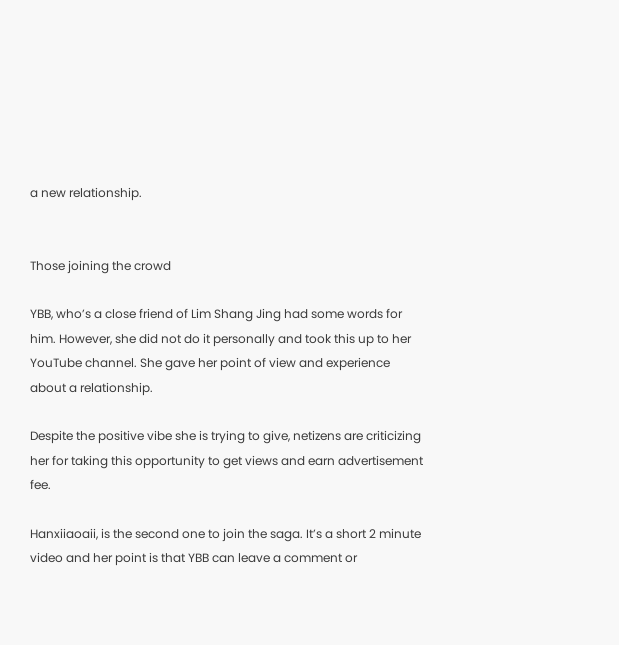a new relationship.


Those joining the crowd

YBB, who’s a close friend of Lim Shang Jing had some words for him. However, she did not do it personally and took this up to her YouTube channel. She gave her point of view and experience about a relationship.

Despite the positive vibe she is trying to give, netizens are criticizing her for taking this opportunity to get views and earn advertisement fee.

Hanxiiaoaii, is the second one to join the saga. It’s a short 2 minute video and her point is that YBB can leave a comment or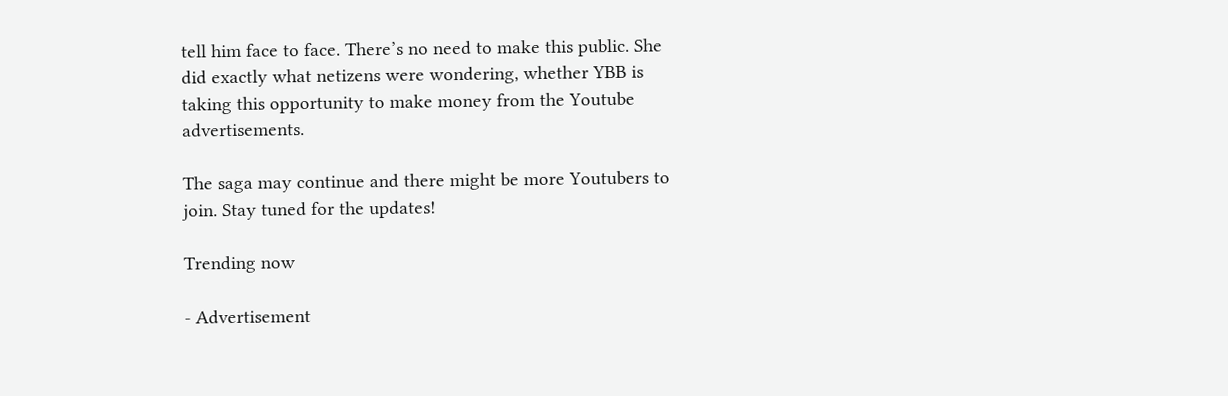tell him face to face. There’s no need to make this public. She did exactly what netizens were wondering, whether YBB is taking this opportunity to make money from the Youtube advertisements.

The saga may continue and there might be more Youtubers to join. Stay tuned for the updates!

Trending now

- Advertisement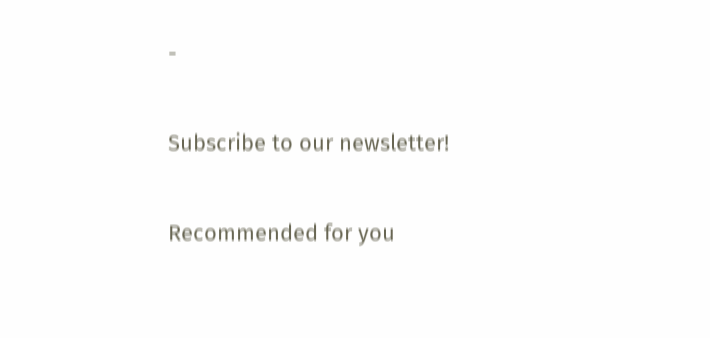-

Subscribe to our newsletter!

Recommended for you